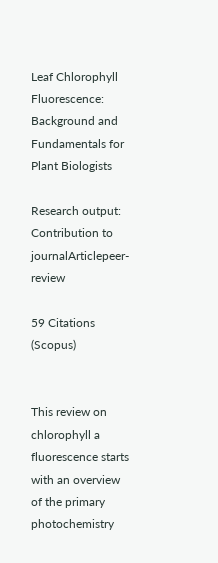Leaf Chlorophyll Fluorescence: Background and Fundamentals for Plant Biologists

Research output: Contribution to journalArticlepeer-review

59 Citations (Scopus)


This review on chlorophyll a fluorescence starts with an overview of the primary photochemistry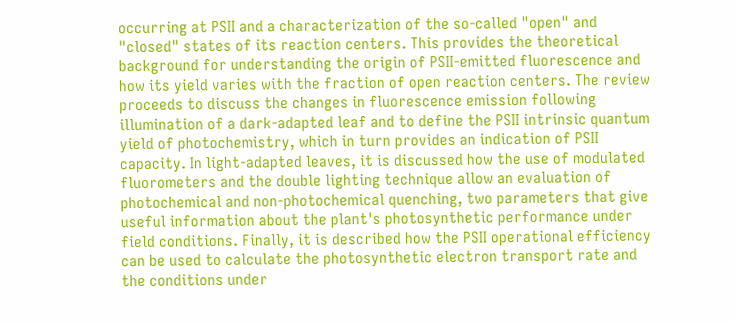occurring at PSII and a characterization of the so-called "open" and "closed" states of its reaction centers. This provides the theoretical background for understanding the origin of PSII-emitted fluorescence and how its yield varies with the fraction of open reaction centers. The review proceeds to discuss the changes in fluorescence emission following illumination of a dark-adapted leaf and to define the PSII intrinsic quantum yield of photochemistry, which in turn provides an indication of PSII capacity. In light-adapted leaves, it is discussed how the use of modulated fluorometers and the double lighting technique allow an evaluation of photochemical and non-photochemical quenching, two parameters that give useful information about the plant's photosynthetic performance under field conditions. Finally, it is described how the PSII operational efficiency can be used to calculate the photosynthetic electron transport rate and the conditions under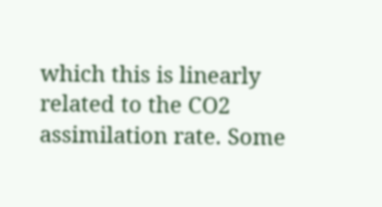which this is linearly related to the CO2 assimilation rate. Some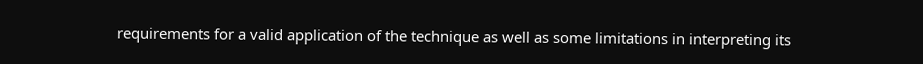requirements for a valid application of the technique as well as some limitations in interpreting its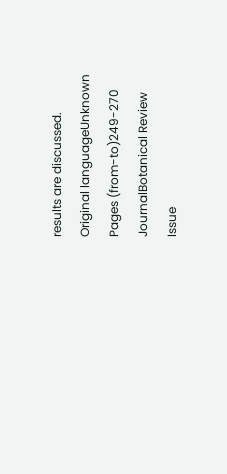results are discussed.
Original languageUnknown
Pages (from-to)249-270
JournalBotanical Review
Issue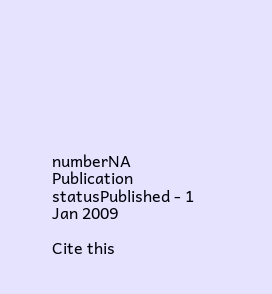numberNA
Publication statusPublished - 1 Jan 2009

Cite this